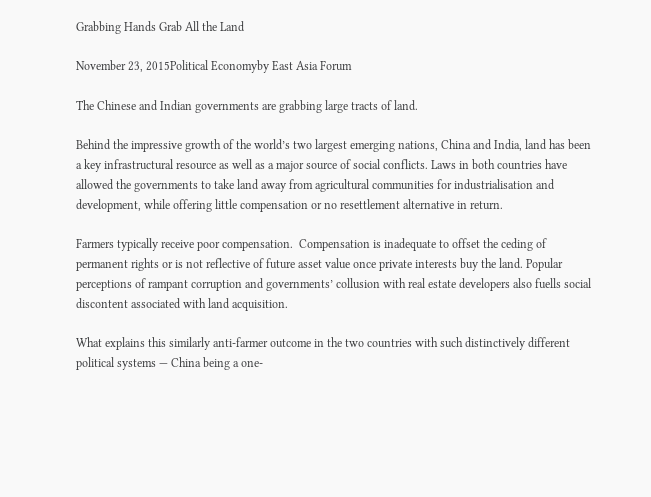Grabbing Hands Grab All the Land

November 23, 2015Political Economyby East Asia Forum

The Chinese and Indian governments are grabbing large tracts of land.

Behind the impressive growth of the world’s two largest emerging nations, China and India, land has been a key infrastructural resource as well as a major source of social conflicts. Laws in both countries have allowed the governments to take land away from agricultural communities for industrialisation and development, while offering little compensation or no resettlement alternative in return.

Farmers typically receive poor compensation.  Compensation is inadequate to offset the ceding of permanent rights or is not reflective of future asset value once private interests buy the land. Popular perceptions of rampant corruption and governments’ collusion with real estate developers also fuells social discontent associated with land acquisition.

What explains this similarly anti-farmer outcome in the two countries with such distinctively different political systems — China being a one-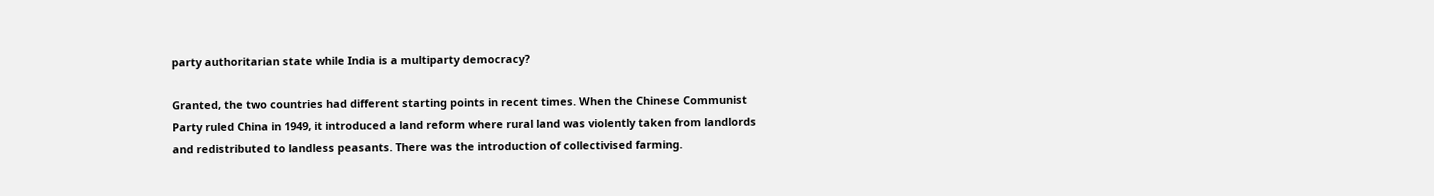party authoritarian state while India is a multiparty democracy?

Granted, the two countries had different starting points in recent times. When the Chinese Communist Party ruled China in 1949, it introduced a land reform where rural land was violently taken from landlords and redistributed to landless peasants. There was the introduction of collectivised farming.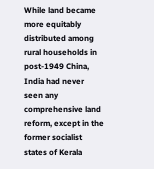While land became more equitably distributed among rural households in post-1949 China, India had never seen any comprehensive land reform, except in the former socialist states of Kerala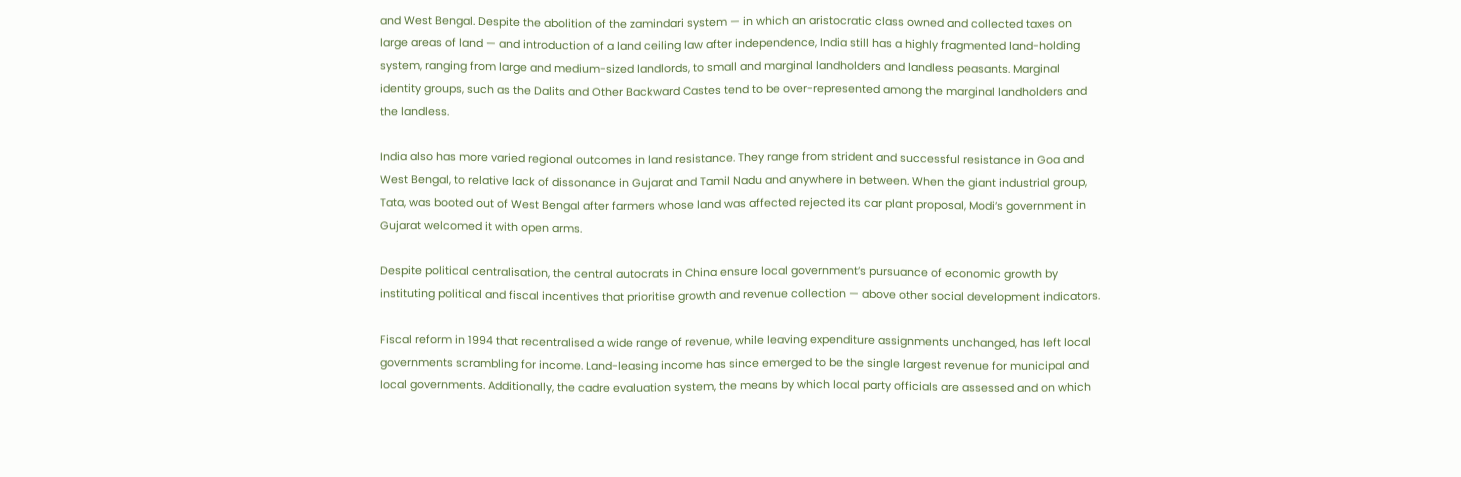and West Bengal. Despite the abolition of the zamindari system — in which an aristocratic class owned and collected taxes on large areas of land — and introduction of a land ceiling law after independence, India still has a highly fragmented land-holding system, ranging from large and medium-sized landlords, to small and marginal landholders and landless peasants. Marginal identity groups, such as the Dalits and Other Backward Castes tend to be over-represented among the marginal landholders and the landless.

India also has more varied regional outcomes in land resistance. They range from strident and successful resistance in Goa and West Bengal, to relative lack of dissonance in Gujarat and Tamil Nadu and anywhere in between. When the giant industrial group, Tata, was booted out of West Bengal after farmers whose land was affected rejected its car plant proposal, Modi’s government in Gujarat welcomed it with open arms.

Despite political centralisation, the central autocrats in China ensure local government’s pursuance of economic growth by instituting political and fiscal incentives that prioritise growth and revenue collection — above other social development indicators.

Fiscal reform in 1994 that recentralised a wide range of revenue, while leaving expenditure assignments unchanged, has left local governments scrambling for income. Land-leasing income has since emerged to be the single largest revenue for municipal and local governments. Additionally, the cadre evaluation system, the means by which local party officials are assessed and on which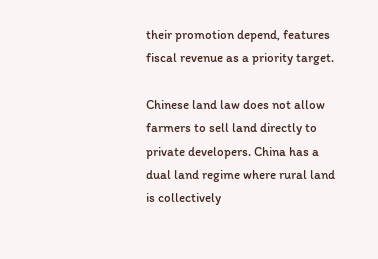their promotion depend, features fiscal revenue as a priority target.

Chinese land law does not allow farmers to sell land directly to private developers. China has a dual land regime where rural land is collectively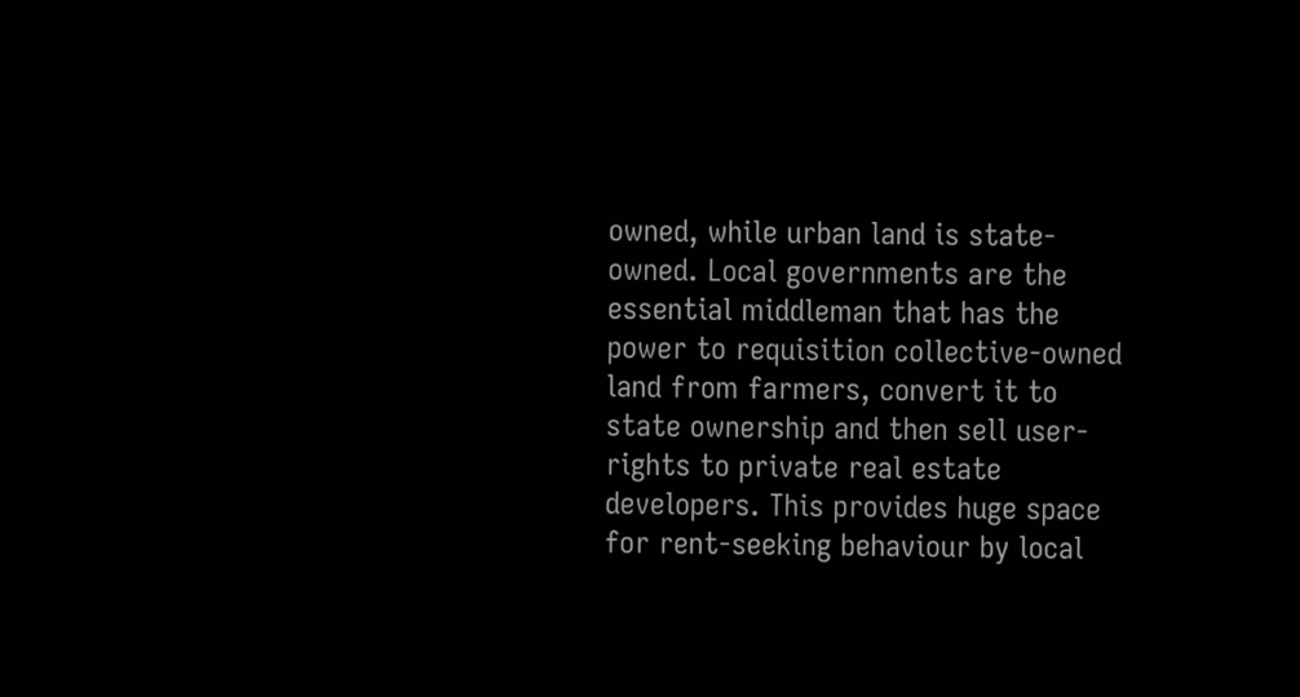owned, while urban land is state-owned. Local governments are the essential middleman that has the power to requisition collective-owned land from farmers, convert it to state ownership and then sell user-rights to private real estate developers. This provides huge space for rent-seeking behaviour by local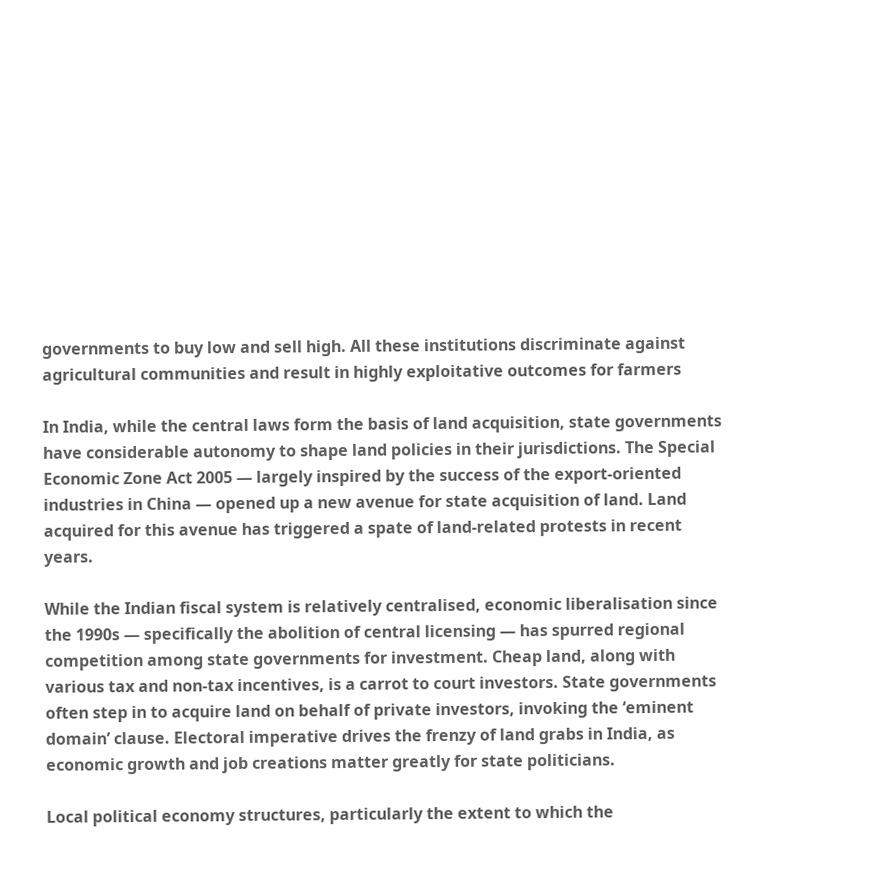governments to buy low and sell high. All these institutions discriminate against agricultural communities and result in highly exploitative outcomes for farmers

In India, while the central laws form the basis of land acquisition, state governments have considerable autonomy to shape land policies in their jurisdictions. The Special Economic Zone Act 2005 — largely inspired by the success of the export-oriented industries in China — opened up a new avenue for state acquisition of land. Land acquired for this avenue has triggered a spate of land-related protests in recent years.

While the Indian fiscal system is relatively centralised, economic liberalisation since the 1990s — specifically the abolition of central licensing — has spurred regional competition among state governments for investment. Cheap land, along with various tax and non-tax incentives, is a carrot to court investors. State governments often step in to acquire land on behalf of private investors, invoking the ‘eminent domain’ clause. Electoral imperative drives the frenzy of land grabs in India, as economic growth and job creations matter greatly for state politicians.

Local political economy structures, particularly the extent to which the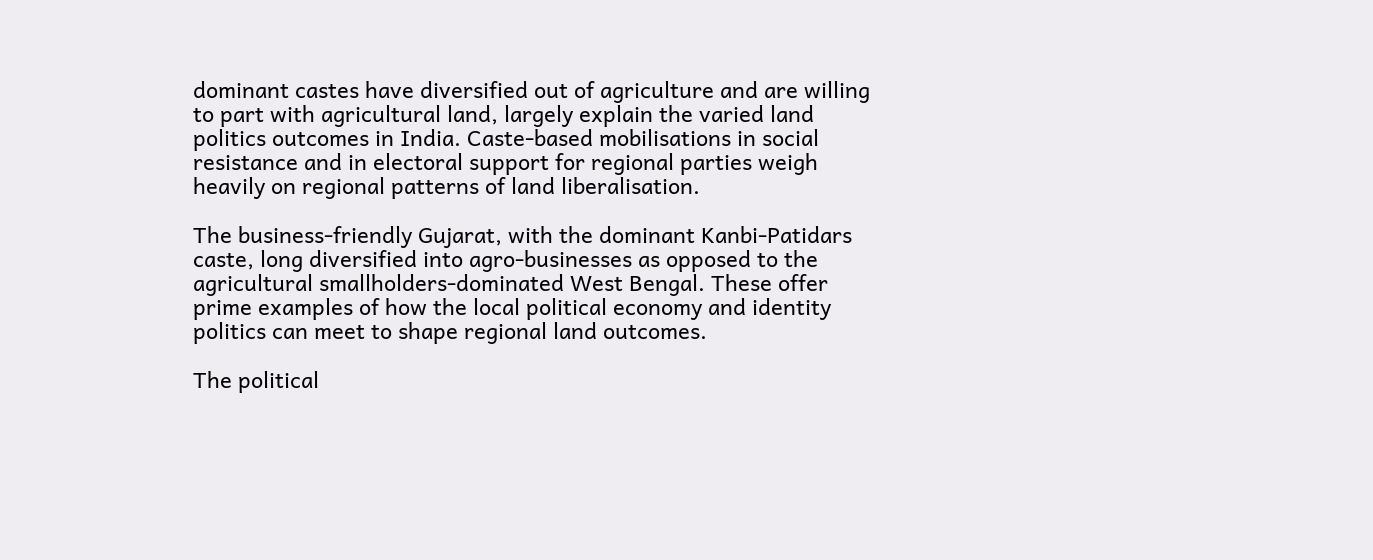dominant castes have diversified out of agriculture and are willing to part with agricultural land, largely explain the varied land politics outcomes in India. Caste-based mobilisations in social resistance and in electoral support for regional parties weigh heavily on regional patterns of land liberalisation.

The business-friendly Gujarat, with the dominant Kanbi-Patidars caste, long diversified into agro-businesses as opposed to the agricultural smallholders-dominated West Bengal. These offer prime examples of how the local political economy and identity politics can meet to shape regional land outcomes.

The political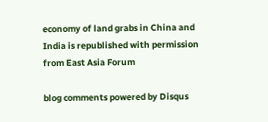economy of land grabs in China and India is republished with permission from East Asia Forum

blog comments powered by Disqus